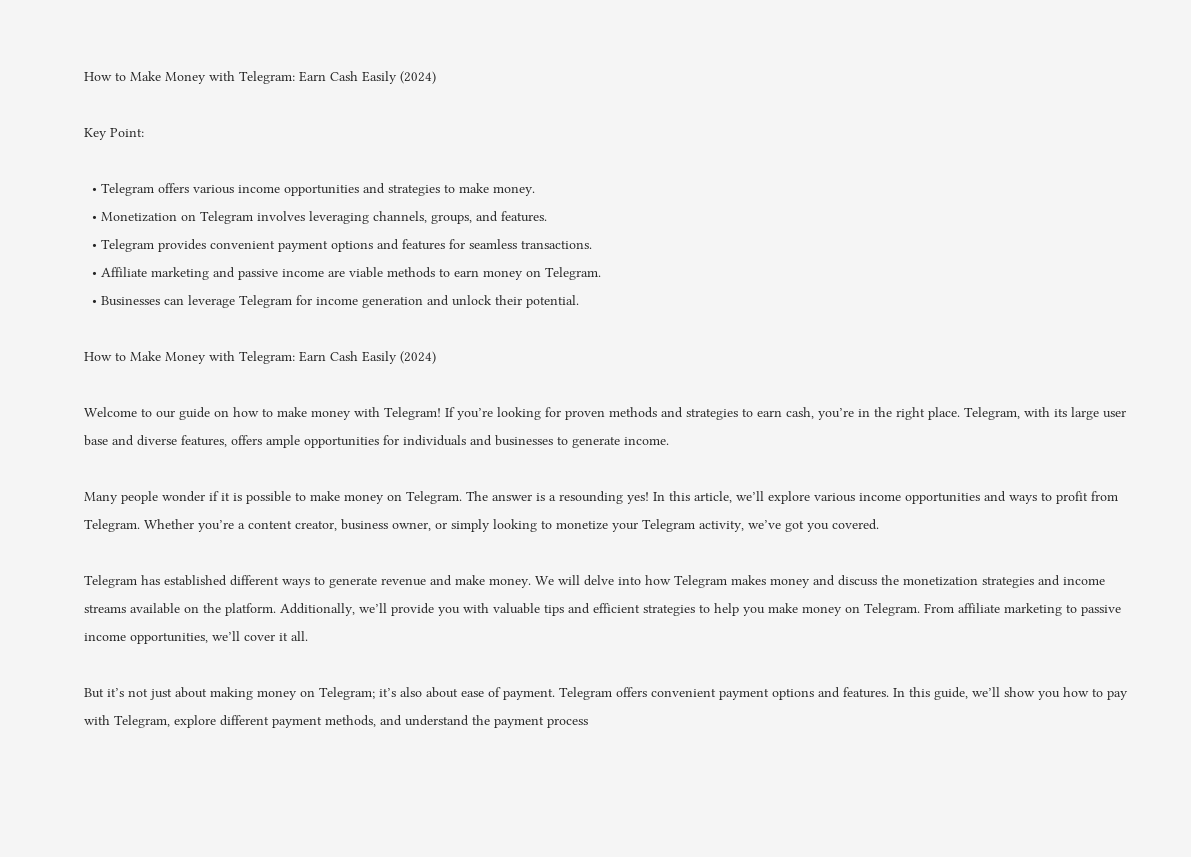How to Make Money with Telegram: Earn Cash Easily (2024)

Key Point:

  • Telegram offers various income opportunities and strategies to make money.
  • Monetization on Telegram involves leveraging channels, groups, and features.
  • Telegram provides convenient payment options and features for seamless transactions.
  • Affiliate marketing and passive income are viable methods to earn money on Telegram.
  • Businesses can leverage Telegram for income generation and unlock their potential.

How to Make Money with Telegram: Earn Cash Easily (2024)

Welcome to our guide on how to make money with Telegram! If you’re looking for proven methods and strategies to earn cash, you’re in the right place. Telegram, with its large user base and diverse features, offers ample opportunities for individuals and businesses to generate income.

Many people wonder if it is possible to make money on Telegram. The answer is a resounding yes! In this article, we’ll explore various income opportunities and ways to profit from Telegram. Whether you’re a content creator, business owner, or simply looking to monetize your Telegram activity, we’ve got you covered.

Telegram has established different ways to generate revenue and make money. We will delve into how Telegram makes money and discuss the monetization strategies and income streams available on the platform. Additionally, we’ll provide you with valuable tips and efficient strategies to help you make money on Telegram. From affiliate marketing to passive income opportunities, we’ll cover it all.

But it’s not just about making money on Telegram; it’s also about ease of payment. Telegram offers convenient payment options and features. In this guide, we’ll show you how to pay with Telegram, explore different payment methods, and understand the payment process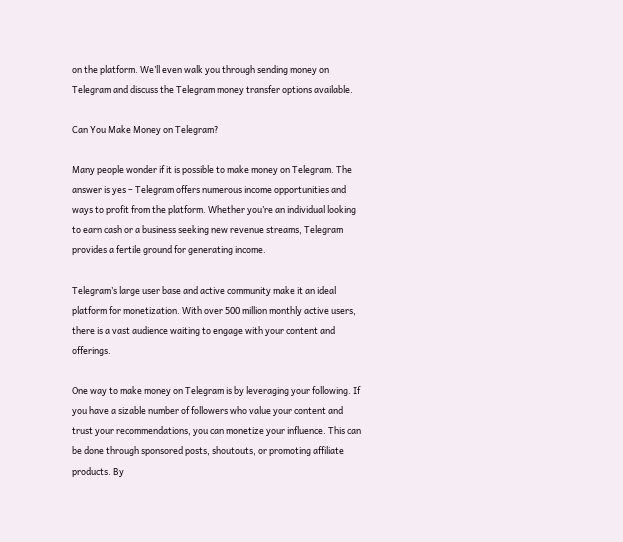on the platform. We’ll even walk you through sending money on Telegram and discuss the Telegram money transfer options available.

Can You Make Money on Telegram?

Many people wonder if it is possible to make money on Telegram. The answer is yes – Telegram offers numerous income opportunities and ways to profit from the platform. Whether you’re an individual looking to earn cash or a business seeking new revenue streams, Telegram provides a fertile ground for generating income.

Telegram’s large user base and active community make it an ideal platform for monetization. With over 500 million monthly active users, there is a vast audience waiting to engage with your content and offerings.

One way to make money on Telegram is by leveraging your following. If you have a sizable number of followers who value your content and trust your recommendations, you can monetize your influence. This can be done through sponsored posts, shoutouts, or promoting affiliate products. By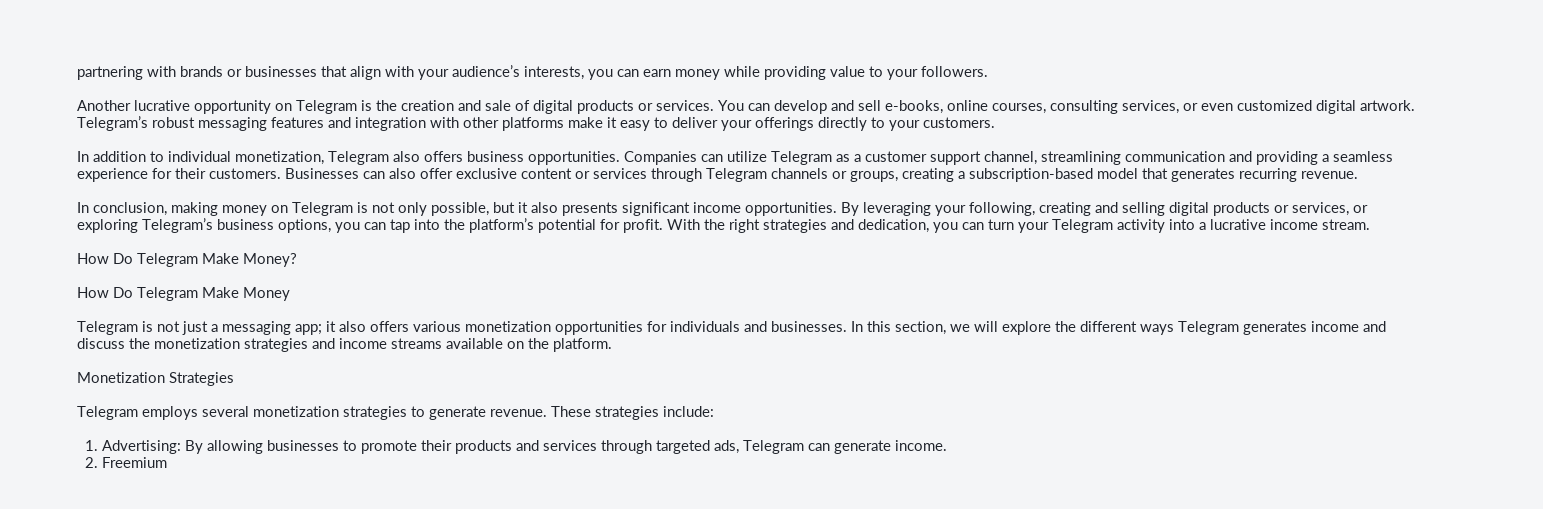partnering with brands or businesses that align with your audience’s interests, you can earn money while providing value to your followers.

Another lucrative opportunity on Telegram is the creation and sale of digital products or services. You can develop and sell e-books, online courses, consulting services, or even customized digital artwork. Telegram’s robust messaging features and integration with other platforms make it easy to deliver your offerings directly to your customers.

In addition to individual monetization, Telegram also offers business opportunities. Companies can utilize Telegram as a customer support channel, streamlining communication and providing a seamless experience for their customers. Businesses can also offer exclusive content or services through Telegram channels or groups, creating a subscription-based model that generates recurring revenue.

In conclusion, making money on Telegram is not only possible, but it also presents significant income opportunities. By leveraging your following, creating and selling digital products or services, or exploring Telegram’s business options, you can tap into the platform’s potential for profit. With the right strategies and dedication, you can turn your Telegram activity into a lucrative income stream.

How Do Telegram Make Money?

How Do Telegram Make Money

Telegram is not just a messaging app; it also offers various monetization opportunities for individuals and businesses. In this section, we will explore the different ways Telegram generates income and discuss the monetization strategies and income streams available on the platform.

Monetization Strategies

Telegram employs several monetization strategies to generate revenue. These strategies include:

  1. Advertising: By allowing businesses to promote their products and services through targeted ads, Telegram can generate income.
  2. Freemium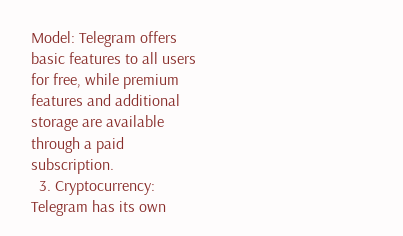Model: Telegram offers basic features to all users for free, while premium features and additional storage are available through a paid subscription.
  3. Cryptocurrency: Telegram has its own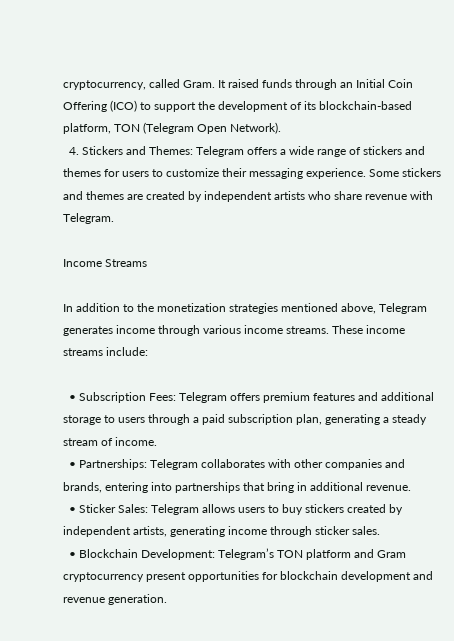cryptocurrency, called Gram. It raised funds through an Initial Coin Offering (ICO) to support the development of its blockchain-based platform, TON (Telegram Open Network).
  4. Stickers and Themes: Telegram offers a wide range of stickers and themes for users to customize their messaging experience. Some stickers and themes are created by independent artists who share revenue with Telegram.

Income Streams

In addition to the monetization strategies mentioned above, Telegram generates income through various income streams. These income streams include:

  • Subscription Fees: Telegram offers premium features and additional storage to users through a paid subscription plan, generating a steady stream of income.
  • Partnerships: Telegram collaborates with other companies and brands, entering into partnerships that bring in additional revenue.
  • Sticker Sales: Telegram allows users to buy stickers created by independent artists, generating income through sticker sales.
  • Blockchain Development: Telegram’s TON platform and Gram cryptocurrency present opportunities for blockchain development and revenue generation.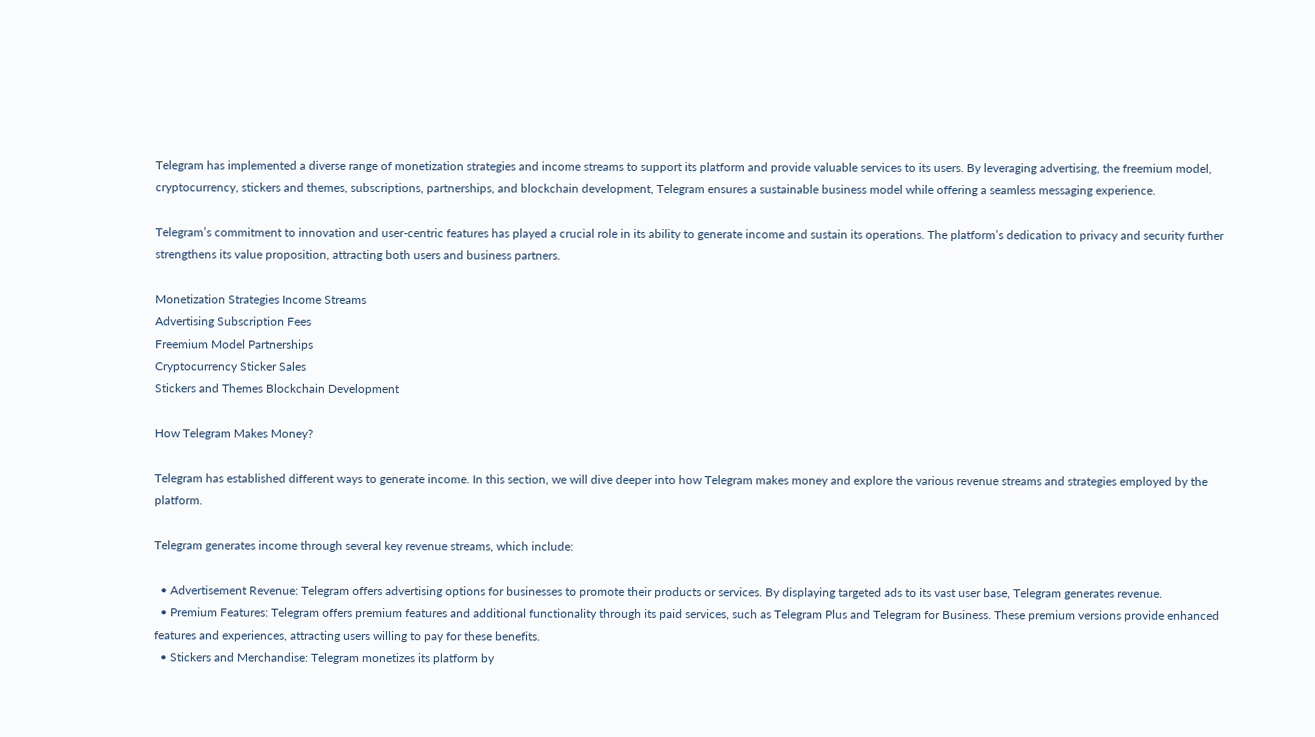Telegram has implemented a diverse range of monetization strategies and income streams to support its platform and provide valuable services to its users. By leveraging advertising, the freemium model, cryptocurrency, stickers and themes, subscriptions, partnerships, and blockchain development, Telegram ensures a sustainable business model while offering a seamless messaging experience.

Telegram’s commitment to innovation and user-centric features has played a crucial role in its ability to generate income and sustain its operations. The platform’s dedication to privacy and security further strengthens its value proposition, attracting both users and business partners.

Monetization Strategies Income Streams
Advertising Subscription Fees
Freemium Model Partnerships
Cryptocurrency Sticker Sales
Stickers and Themes Blockchain Development

How Telegram Makes Money?

Telegram has established different ways to generate income. In this section, we will dive deeper into how Telegram makes money and explore the various revenue streams and strategies employed by the platform.

Telegram generates income through several key revenue streams, which include:

  • Advertisement Revenue: Telegram offers advertising options for businesses to promote their products or services. By displaying targeted ads to its vast user base, Telegram generates revenue.
  • Premium Features: Telegram offers premium features and additional functionality through its paid services, such as Telegram Plus and Telegram for Business. These premium versions provide enhanced features and experiences, attracting users willing to pay for these benefits.
  • Stickers and Merchandise: Telegram monetizes its platform by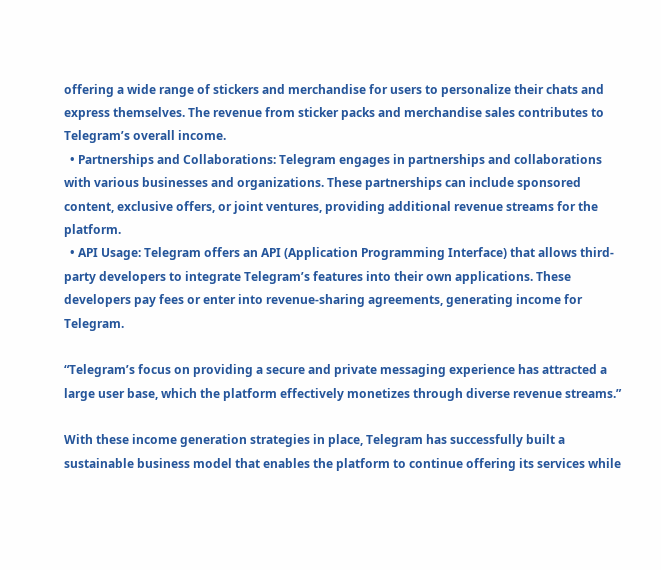offering a wide range of stickers and merchandise for users to personalize their chats and express themselves. The revenue from sticker packs and merchandise sales contributes to Telegram’s overall income.
  • Partnerships and Collaborations: Telegram engages in partnerships and collaborations with various businesses and organizations. These partnerships can include sponsored content, exclusive offers, or joint ventures, providing additional revenue streams for the platform.
  • API Usage: Telegram offers an API (Application Programming Interface) that allows third-party developers to integrate Telegram’s features into their own applications. These developers pay fees or enter into revenue-sharing agreements, generating income for Telegram.

“Telegram’s focus on providing a secure and private messaging experience has attracted a large user base, which the platform effectively monetizes through diverse revenue streams.”

With these income generation strategies in place, Telegram has successfully built a sustainable business model that enables the platform to continue offering its services while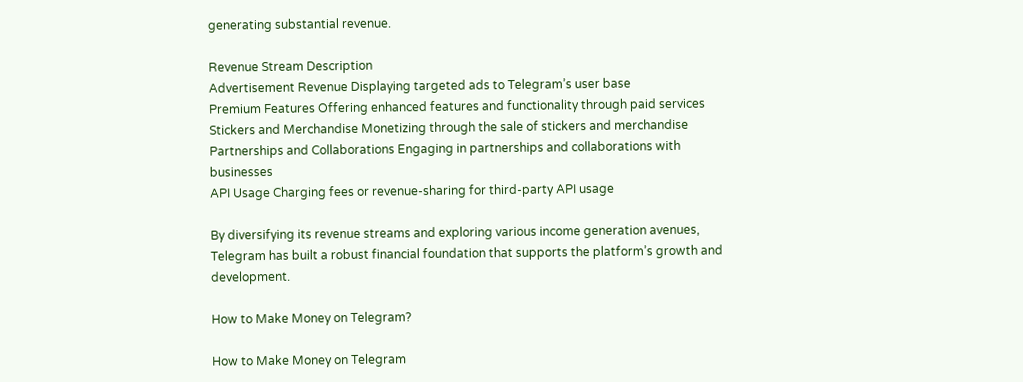generating substantial revenue.

Revenue Stream Description
Advertisement Revenue Displaying targeted ads to Telegram’s user base
Premium Features Offering enhanced features and functionality through paid services
Stickers and Merchandise Monetizing through the sale of stickers and merchandise
Partnerships and Collaborations Engaging in partnerships and collaborations with businesses
API Usage Charging fees or revenue-sharing for third-party API usage

By diversifying its revenue streams and exploring various income generation avenues, Telegram has built a robust financial foundation that supports the platform’s growth and development.

How to Make Money on Telegram?

How to Make Money on Telegram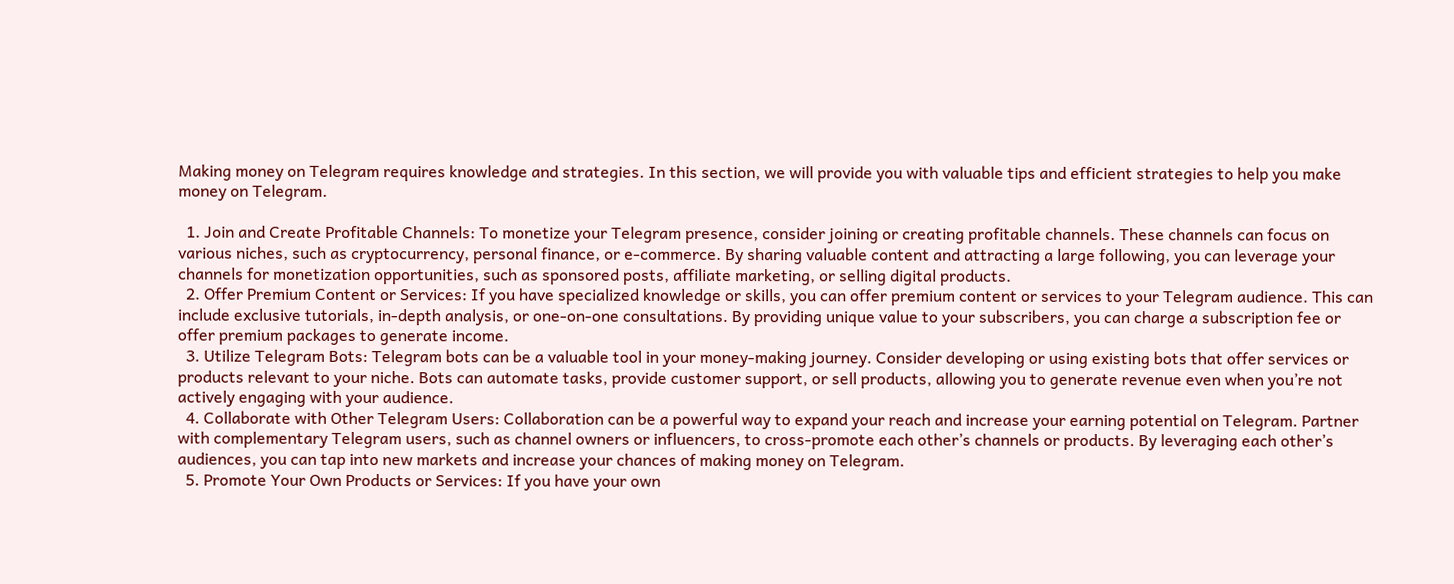Making money on Telegram requires knowledge and strategies. In this section, we will provide you with valuable tips and efficient strategies to help you make money on Telegram.

  1. Join and Create Profitable Channels: To monetize your Telegram presence, consider joining or creating profitable channels. These channels can focus on various niches, such as cryptocurrency, personal finance, or e-commerce. By sharing valuable content and attracting a large following, you can leverage your channels for monetization opportunities, such as sponsored posts, affiliate marketing, or selling digital products.
  2. Offer Premium Content or Services: If you have specialized knowledge or skills, you can offer premium content or services to your Telegram audience. This can include exclusive tutorials, in-depth analysis, or one-on-one consultations. By providing unique value to your subscribers, you can charge a subscription fee or offer premium packages to generate income.
  3. Utilize Telegram Bots: Telegram bots can be a valuable tool in your money-making journey. Consider developing or using existing bots that offer services or products relevant to your niche. Bots can automate tasks, provide customer support, or sell products, allowing you to generate revenue even when you’re not actively engaging with your audience.
  4. Collaborate with Other Telegram Users: Collaboration can be a powerful way to expand your reach and increase your earning potential on Telegram. Partner with complementary Telegram users, such as channel owners or influencers, to cross-promote each other’s channels or products. By leveraging each other’s audiences, you can tap into new markets and increase your chances of making money on Telegram.
  5. Promote Your Own Products or Services: If you have your own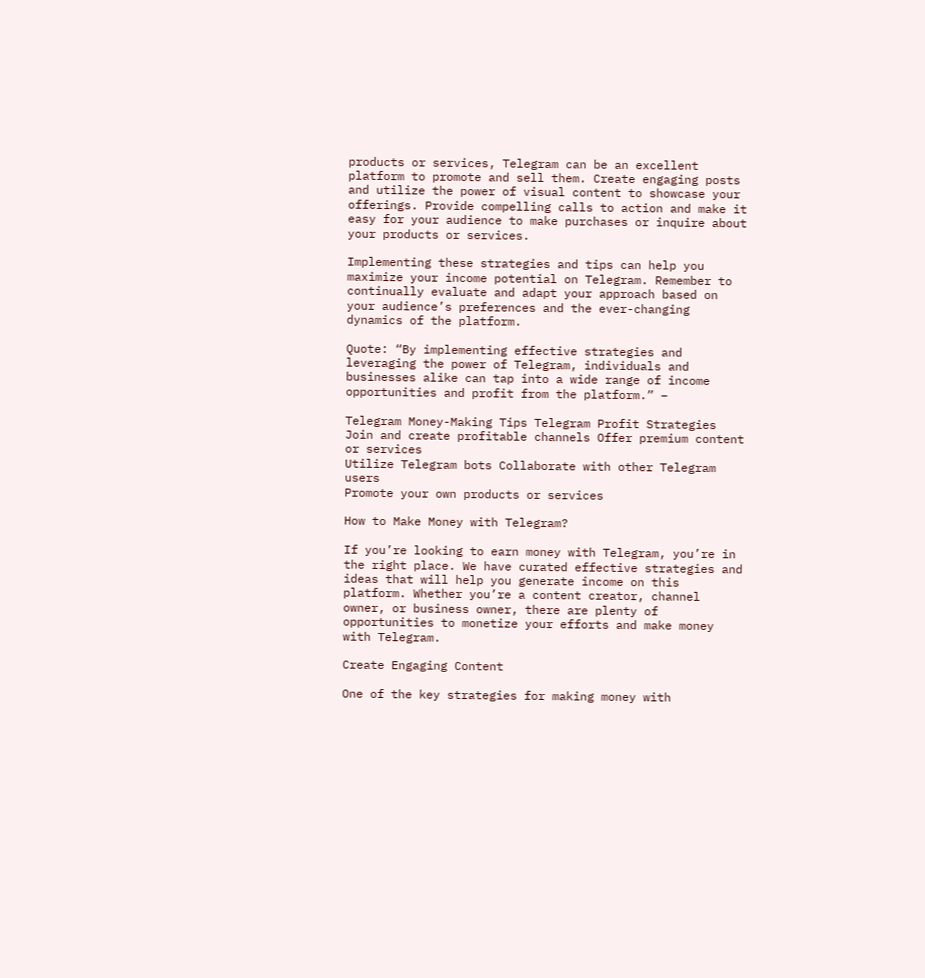products or services, Telegram can be an excellent platform to promote and sell them. Create engaging posts and utilize the power of visual content to showcase your offerings. Provide compelling calls to action and make it easy for your audience to make purchases or inquire about your products or services.

Implementing these strategies and tips can help you maximize your income potential on Telegram. Remember to continually evaluate and adapt your approach based on your audience’s preferences and the ever-changing dynamics of the platform.

Quote: “By implementing effective strategies and leveraging the power of Telegram, individuals and businesses alike can tap into a wide range of income opportunities and profit from the platform.” –

Telegram Money-Making Tips Telegram Profit Strategies
Join and create profitable channels Offer premium content or services
Utilize Telegram bots Collaborate with other Telegram users
Promote your own products or services

How to Make Money with Telegram?

If you’re looking to earn money with Telegram, you’re in the right place. We have curated effective strategies and ideas that will help you generate income on this platform. Whether you’re a content creator, channel owner, or business owner, there are plenty of opportunities to monetize your efforts and make money with Telegram.

Create Engaging Content

One of the key strategies for making money with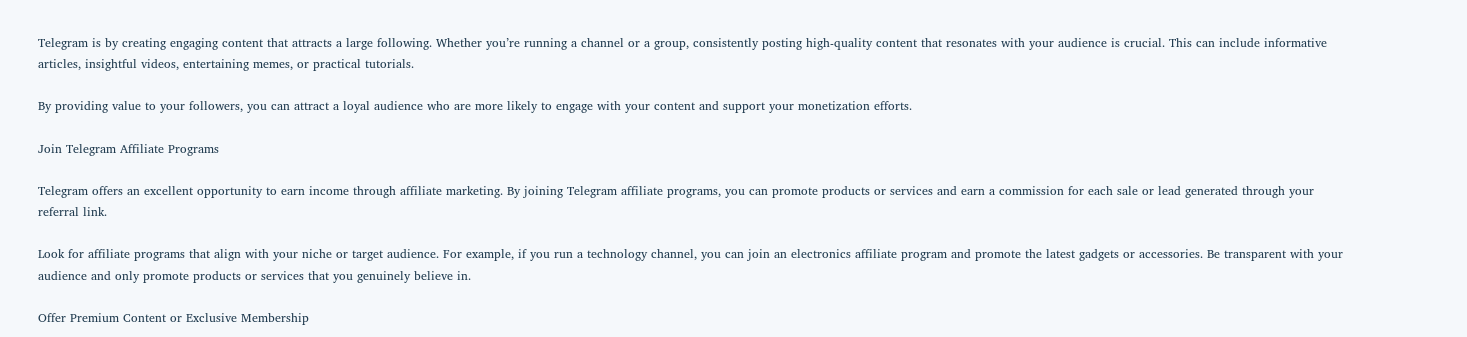Telegram is by creating engaging content that attracts a large following. Whether you’re running a channel or a group, consistently posting high-quality content that resonates with your audience is crucial. This can include informative articles, insightful videos, entertaining memes, or practical tutorials.

By providing value to your followers, you can attract a loyal audience who are more likely to engage with your content and support your monetization efforts.

Join Telegram Affiliate Programs

Telegram offers an excellent opportunity to earn income through affiliate marketing. By joining Telegram affiliate programs, you can promote products or services and earn a commission for each sale or lead generated through your referral link.

Look for affiliate programs that align with your niche or target audience. For example, if you run a technology channel, you can join an electronics affiliate program and promote the latest gadgets or accessories. Be transparent with your audience and only promote products or services that you genuinely believe in.

Offer Premium Content or Exclusive Membership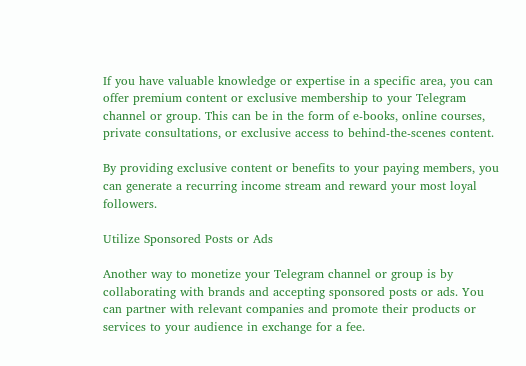If you have valuable knowledge or expertise in a specific area, you can offer premium content or exclusive membership to your Telegram channel or group. This can be in the form of e-books, online courses, private consultations, or exclusive access to behind-the-scenes content.

By providing exclusive content or benefits to your paying members, you can generate a recurring income stream and reward your most loyal followers.

Utilize Sponsored Posts or Ads

Another way to monetize your Telegram channel or group is by collaborating with brands and accepting sponsored posts or ads. You can partner with relevant companies and promote their products or services to your audience in exchange for a fee.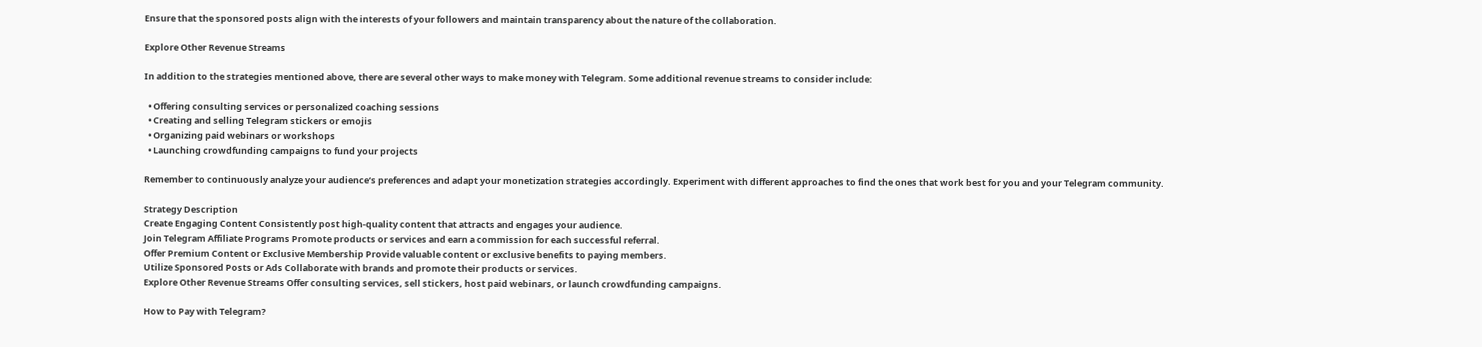Ensure that the sponsored posts align with the interests of your followers and maintain transparency about the nature of the collaboration.

Explore Other Revenue Streams

In addition to the strategies mentioned above, there are several other ways to make money with Telegram. Some additional revenue streams to consider include:

  • Offering consulting services or personalized coaching sessions
  • Creating and selling Telegram stickers or emojis
  • Organizing paid webinars or workshops
  • Launching crowdfunding campaigns to fund your projects

Remember to continuously analyze your audience’s preferences and adapt your monetization strategies accordingly. Experiment with different approaches to find the ones that work best for you and your Telegram community.

Strategy Description
Create Engaging Content Consistently post high-quality content that attracts and engages your audience.
Join Telegram Affiliate Programs Promote products or services and earn a commission for each successful referral.
Offer Premium Content or Exclusive Membership Provide valuable content or exclusive benefits to paying members.
Utilize Sponsored Posts or Ads Collaborate with brands and promote their products or services.
Explore Other Revenue Streams Offer consulting services, sell stickers, host paid webinars, or launch crowdfunding campaigns.

How to Pay with Telegram?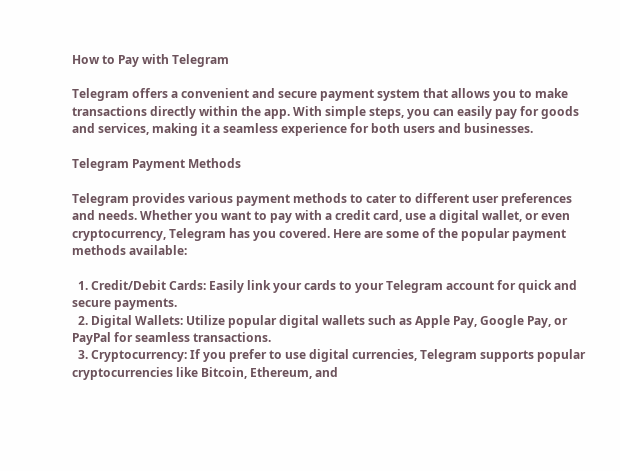How to Pay with Telegram

Telegram offers a convenient and secure payment system that allows you to make transactions directly within the app. With simple steps, you can easily pay for goods and services, making it a seamless experience for both users and businesses.

Telegram Payment Methods

Telegram provides various payment methods to cater to different user preferences and needs. Whether you want to pay with a credit card, use a digital wallet, or even cryptocurrency, Telegram has you covered. Here are some of the popular payment methods available:

  1. Credit/Debit Cards: Easily link your cards to your Telegram account for quick and secure payments.
  2. Digital Wallets: Utilize popular digital wallets such as Apple Pay, Google Pay, or PayPal for seamless transactions.
  3. Cryptocurrency: If you prefer to use digital currencies, Telegram supports popular cryptocurrencies like Bitcoin, Ethereum, and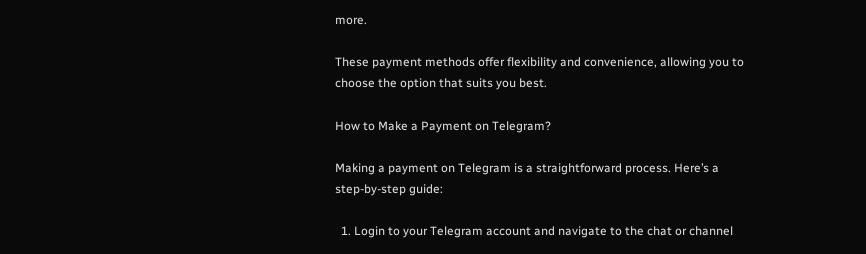more.

These payment methods offer flexibility and convenience, allowing you to choose the option that suits you best.

How to Make a Payment on Telegram?

Making a payment on Telegram is a straightforward process. Here’s a step-by-step guide:

  1. Login to your Telegram account and navigate to the chat or channel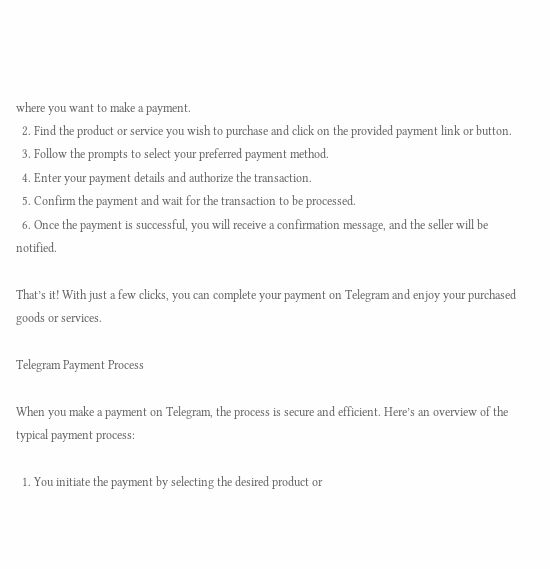where you want to make a payment.
  2. Find the product or service you wish to purchase and click on the provided payment link or button.
  3. Follow the prompts to select your preferred payment method.
  4. Enter your payment details and authorize the transaction.
  5. Confirm the payment and wait for the transaction to be processed.
  6. Once the payment is successful, you will receive a confirmation message, and the seller will be notified.

That’s it! With just a few clicks, you can complete your payment on Telegram and enjoy your purchased goods or services.

Telegram Payment Process

When you make a payment on Telegram, the process is secure and efficient. Here’s an overview of the typical payment process:

  1. You initiate the payment by selecting the desired product or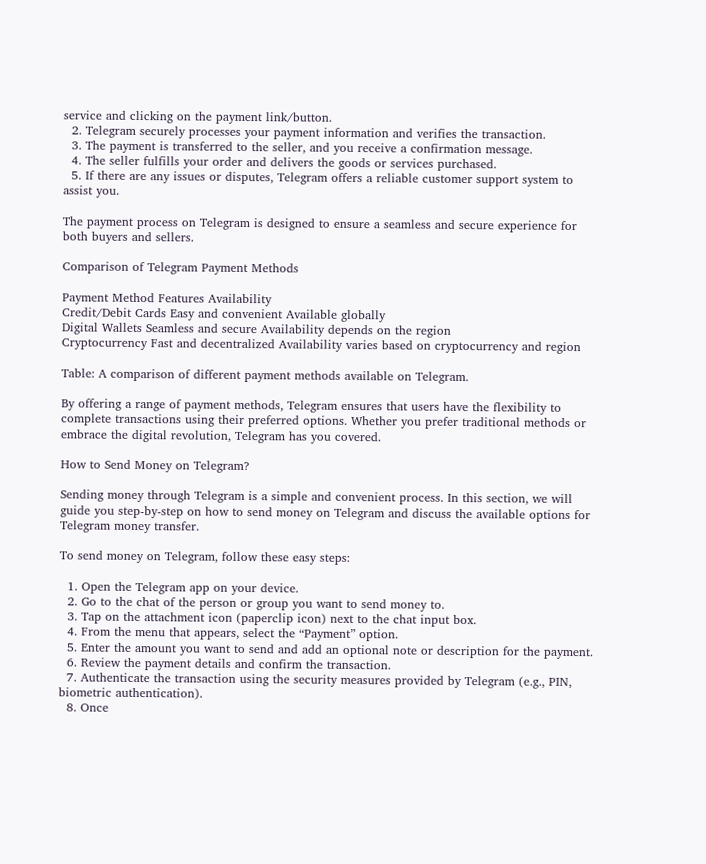service and clicking on the payment link/button.
  2. Telegram securely processes your payment information and verifies the transaction.
  3. The payment is transferred to the seller, and you receive a confirmation message.
  4. The seller fulfills your order and delivers the goods or services purchased.
  5. If there are any issues or disputes, Telegram offers a reliable customer support system to assist you.

The payment process on Telegram is designed to ensure a seamless and secure experience for both buyers and sellers.

Comparison of Telegram Payment Methods

Payment Method Features Availability
Credit/Debit Cards Easy and convenient Available globally
Digital Wallets Seamless and secure Availability depends on the region
Cryptocurrency Fast and decentralized Availability varies based on cryptocurrency and region

Table: A comparison of different payment methods available on Telegram.

By offering a range of payment methods, Telegram ensures that users have the flexibility to complete transactions using their preferred options. Whether you prefer traditional methods or embrace the digital revolution, Telegram has you covered.

How to Send Money on Telegram?

Sending money through Telegram is a simple and convenient process. In this section, we will guide you step-by-step on how to send money on Telegram and discuss the available options for Telegram money transfer.

To send money on Telegram, follow these easy steps:

  1. Open the Telegram app on your device.
  2. Go to the chat of the person or group you want to send money to.
  3. Tap on the attachment icon (paperclip icon) next to the chat input box.
  4. From the menu that appears, select the “Payment” option.
  5. Enter the amount you want to send and add an optional note or description for the payment.
  6. Review the payment details and confirm the transaction.
  7. Authenticate the transaction using the security measures provided by Telegram (e.g., PIN, biometric authentication).
  8. Once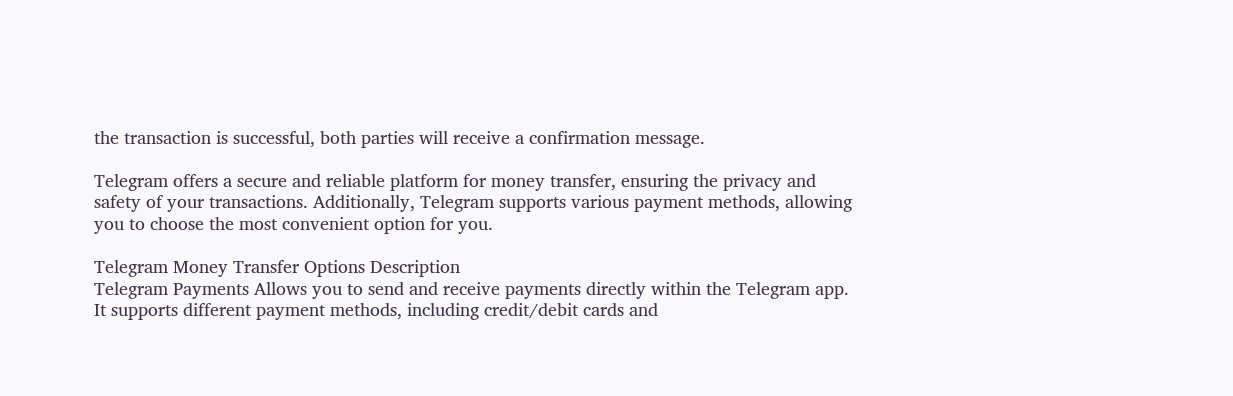the transaction is successful, both parties will receive a confirmation message.

Telegram offers a secure and reliable platform for money transfer, ensuring the privacy and safety of your transactions. Additionally, Telegram supports various payment methods, allowing you to choose the most convenient option for you.

Telegram Money Transfer Options Description
Telegram Payments Allows you to send and receive payments directly within the Telegram app. It supports different payment methods, including credit/debit cards and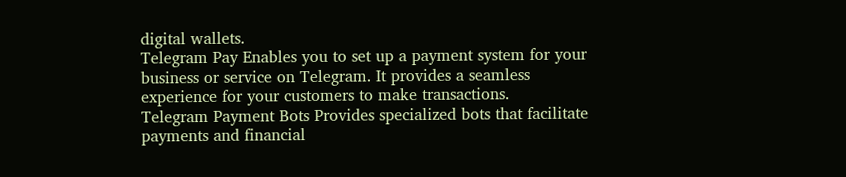digital wallets.
Telegram Pay Enables you to set up a payment system for your business or service on Telegram. It provides a seamless experience for your customers to make transactions.
Telegram Payment Bots Provides specialized bots that facilitate payments and financial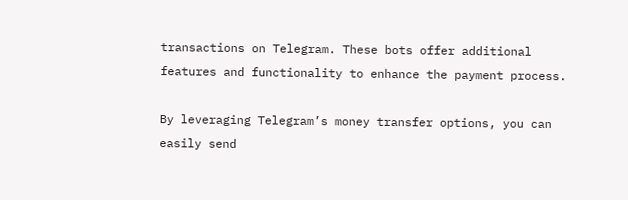transactions on Telegram. These bots offer additional features and functionality to enhance the payment process.

By leveraging Telegram’s money transfer options, you can easily send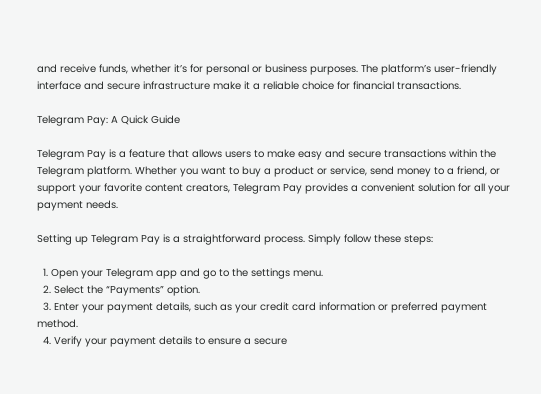and receive funds, whether it’s for personal or business purposes. The platform’s user-friendly interface and secure infrastructure make it a reliable choice for financial transactions.

Telegram Pay: A Quick Guide

Telegram Pay is a feature that allows users to make easy and secure transactions within the Telegram platform. Whether you want to buy a product or service, send money to a friend, or support your favorite content creators, Telegram Pay provides a convenient solution for all your payment needs.

Setting up Telegram Pay is a straightforward process. Simply follow these steps:

  1. Open your Telegram app and go to the settings menu.
  2. Select the “Payments” option.
  3. Enter your payment details, such as your credit card information or preferred payment method.
  4. Verify your payment details to ensure a secure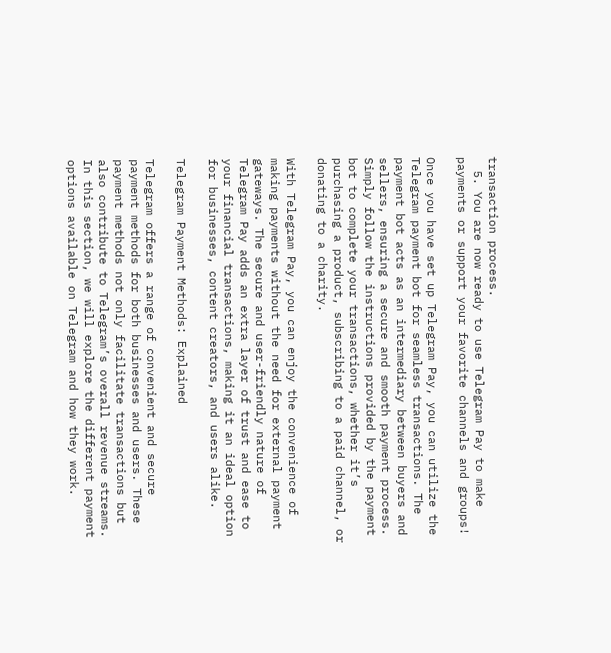transaction process.
  5. You are now ready to use Telegram Pay to make payments or support your favorite channels and groups!

Once you have set up Telegram Pay, you can utilize the Telegram payment bot for seamless transactions. The payment bot acts as an intermediary between buyers and sellers, ensuring a secure and smooth payment process. Simply follow the instructions provided by the payment bot to complete your transactions, whether it’s purchasing a product, subscribing to a paid channel, or donating to a charity.

With Telegram Pay, you can enjoy the convenience of making payments without the need for external payment gateways. The secure and user-friendly nature of Telegram Pay adds an extra layer of trust and ease to your financial transactions, making it an ideal option for businesses, content creators, and users alike.

Telegram Payment Methods: Explained

Telegram offers a range of convenient and secure payment methods for both businesses and users. These payment methods not only facilitate transactions but also contribute to Telegram’s overall revenue streams. In this section, we will explore the different payment options available on Telegram and how they work.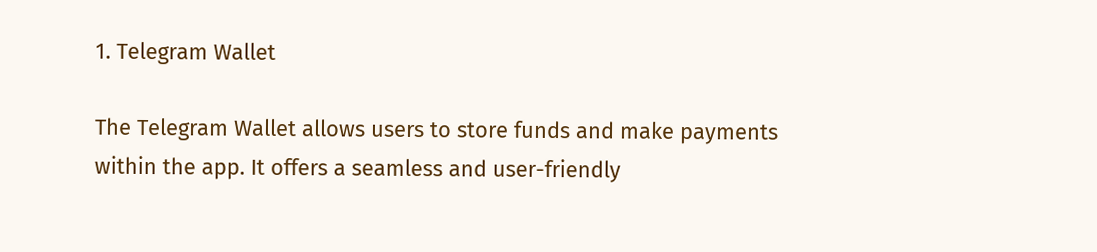1. Telegram Wallet

The Telegram Wallet allows users to store funds and make payments within the app. It offers a seamless and user-friendly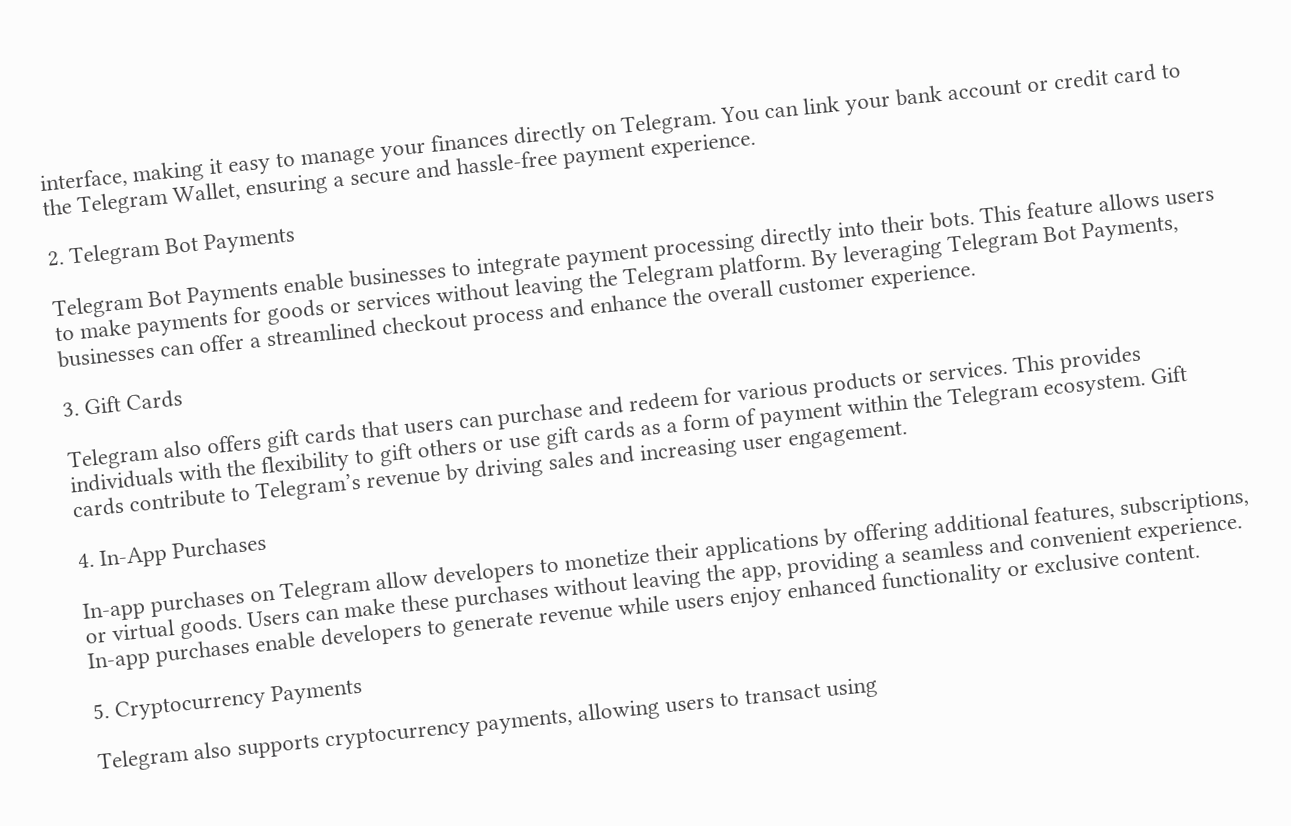interface, making it easy to manage your finances directly on Telegram. You can link your bank account or credit card to the Telegram Wallet, ensuring a secure and hassle-free payment experience.

2. Telegram Bot Payments

Telegram Bot Payments enable businesses to integrate payment processing directly into their bots. This feature allows users to make payments for goods or services without leaving the Telegram platform. By leveraging Telegram Bot Payments, businesses can offer a streamlined checkout process and enhance the overall customer experience.

3. Gift Cards

Telegram also offers gift cards that users can purchase and redeem for various products or services. This provides individuals with the flexibility to gift others or use gift cards as a form of payment within the Telegram ecosystem. Gift cards contribute to Telegram’s revenue by driving sales and increasing user engagement.

4. In-App Purchases

In-app purchases on Telegram allow developers to monetize their applications by offering additional features, subscriptions, or virtual goods. Users can make these purchases without leaving the app, providing a seamless and convenient experience. In-app purchases enable developers to generate revenue while users enjoy enhanced functionality or exclusive content.

5. Cryptocurrency Payments

Telegram also supports cryptocurrency payments, allowing users to transact using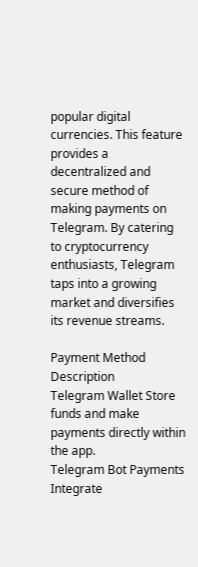popular digital currencies. This feature provides a decentralized and secure method of making payments on Telegram. By catering to cryptocurrency enthusiasts, Telegram taps into a growing market and diversifies its revenue streams.

Payment Method Description
Telegram Wallet Store funds and make payments directly within the app.
Telegram Bot Payments Integrate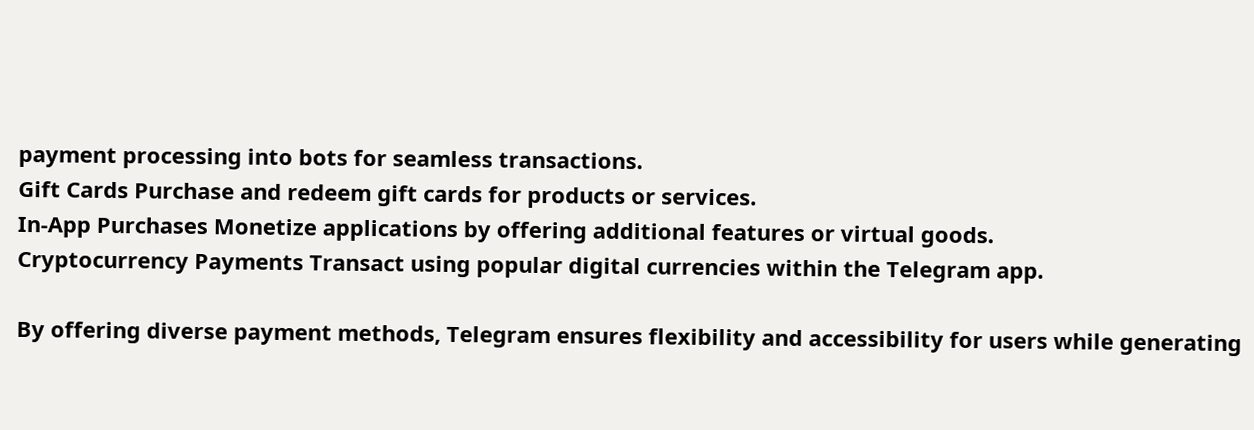payment processing into bots for seamless transactions.
Gift Cards Purchase and redeem gift cards for products or services.
In-App Purchases Monetize applications by offering additional features or virtual goods.
Cryptocurrency Payments Transact using popular digital currencies within the Telegram app.

By offering diverse payment methods, Telegram ensures flexibility and accessibility for users while generating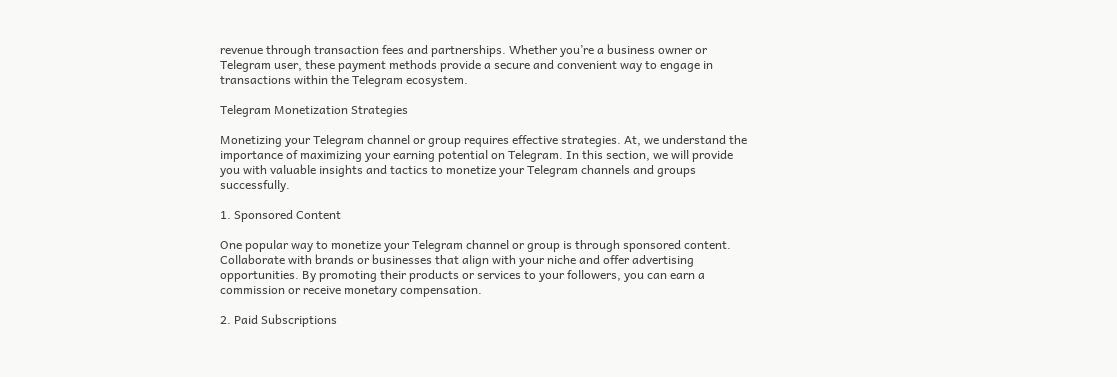revenue through transaction fees and partnerships. Whether you’re a business owner or Telegram user, these payment methods provide a secure and convenient way to engage in transactions within the Telegram ecosystem.

Telegram Monetization Strategies

Monetizing your Telegram channel or group requires effective strategies. At, we understand the importance of maximizing your earning potential on Telegram. In this section, we will provide you with valuable insights and tactics to monetize your Telegram channels and groups successfully.

1. Sponsored Content

One popular way to monetize your Telegram channel or group is through sponsored content. Collaborate with brands or businesses that align with your niche and offer advertising opportunities. By promoting their products or services to your followers, you can earn a commission or receive monetary compensation.

2. Paid Subscriptions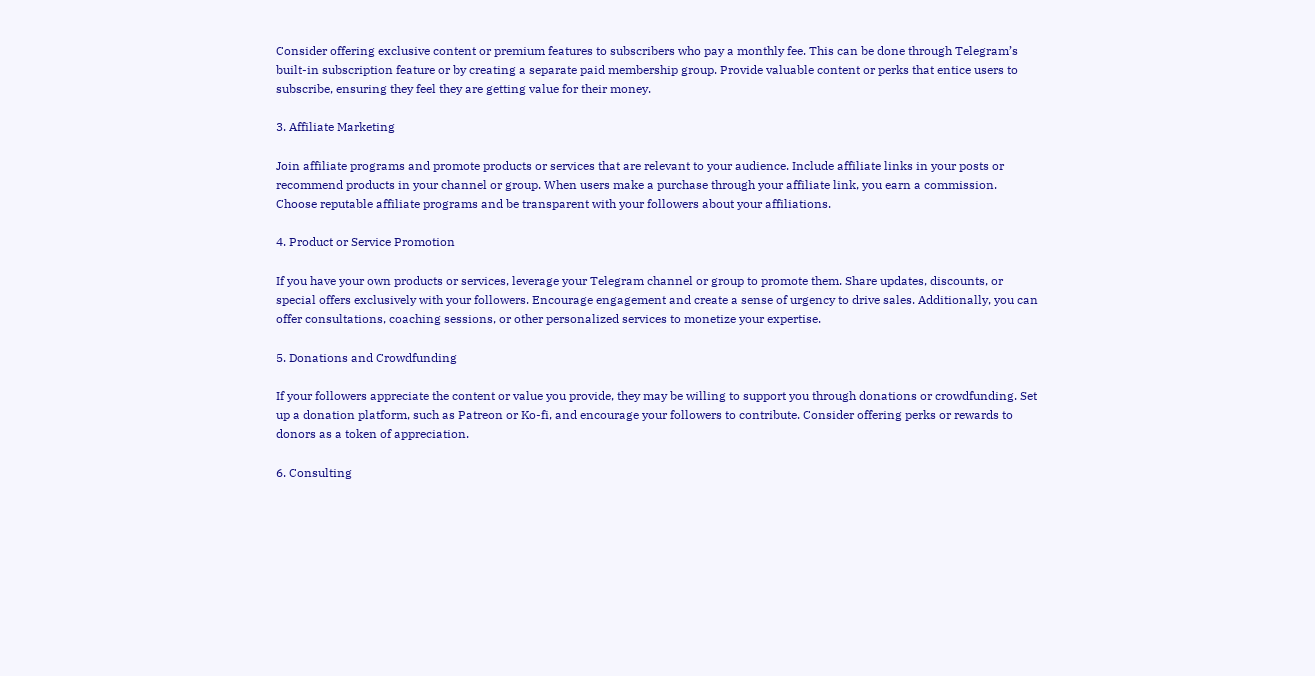Consider offering exclusive content or premium features to subscribers who pay a monthly fee. This can be done through Telegram’s built-in subscription feature or by creating a separate paid membership group. Provide valuable content or perks that entice users to subscribe, ensuring they feel they are getting value for their money.

3. Affiliate Marketing

Join affiliate programs and promote products or services that are relevant to your audience. Include affiliate links in your posts or recommend products in your channel or group. When users make a purchase through your affiliate link, you earn a commission. Choose reputable affiliate programs and be transparent with your followers about your affiliations.

4. Product or Service Promotion

If you have your own products or services, leverage your Telegram channel or group to promote them. Share updates, discounts, or special offers exclusively with your followers. Encourage engagement and create a sense of urgency to drive sales. Additionally, you can offer consultations, coaching sessions, or other personalized services to monetize your expertise.

5. Donations and Crowdfunding

If your followers appreciate the content or value you provide, they may be willing to support you through donations or crowdfunding. Set up a donation platform, such as Patreon or Ko-fi, and encourage your followers to contribute. Consider offering perks or rewards to donors as a token of appreciation.

6. Consulting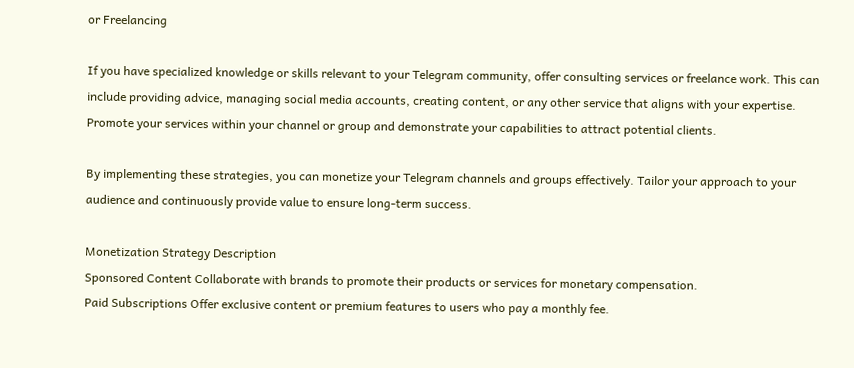or Freelancing

If you have specialized knowledge or skills relevant to your Telegram community, offer consulting services or freelance work. This can include providing advice, managing social media accounts, creating content, or any other service that aligns with your expertise. Promote your services within your channel or group and demonstrate your capabilities to attract potential clients.

By implementing these strategies, you can monetize your Telegram channels and groups effectively. Tailor your approach to your audience and continuously provide value to ensure long-term success.

Monetization Strategy Description
Sponsored Content Collaborate with brands to promote their products or services for monetary compensation.
Paid Subscriptions Offer exclusive content or premium features to users who pay a monthly fee.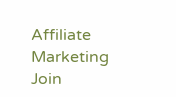Affiliate Marketing Join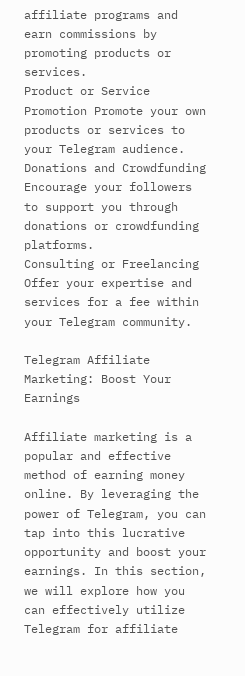affiliate programs and earn commissions by promoting products or services.
Product or Service Promotion Promote your own products or services to your Telegram audience.
Donations and Crowdfunding Encourage your followers to support you through donations or crowdfunding platforms.
Consulting or Freelancing Offer your expertise and services for a fee within your Telegram community.

Telegram Affiliate Marketing: Boost Your Earnings

Affiliate marketing is a popular and effective method of earning money online. By leveraging the power of Telegram, you can tap into this lucrative opportunity and boost your earnings. In this section, we will explore how you can effectively utilize Telegram for affiliate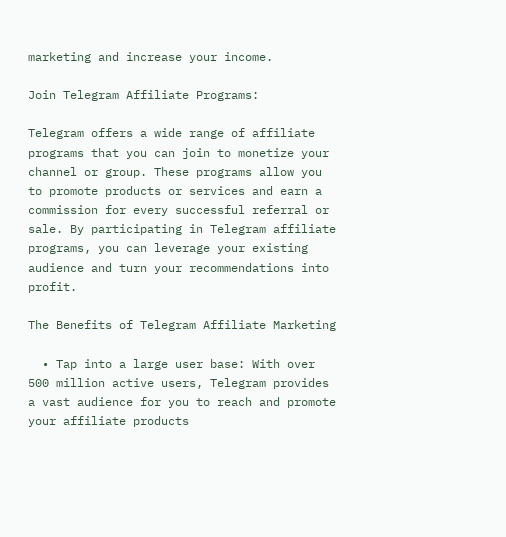marketing and increase your income.

Join Telegram Affiliate Programs:

Telegram offers a wide range of affiliate programs that you can join to monetize your channel or group. These programs allow you to promote products or services and earn a commission for every successful referral or sale. By participating in Telegram affiliate programs, you can leverage your existing audience and turn your recommendations into profit.

The Benefits of Telegram Affiliate Marketing

  • Tap into a large user base: With over 500 million active users, Telegram provides a vast audience for you to reach and promote your affiliate products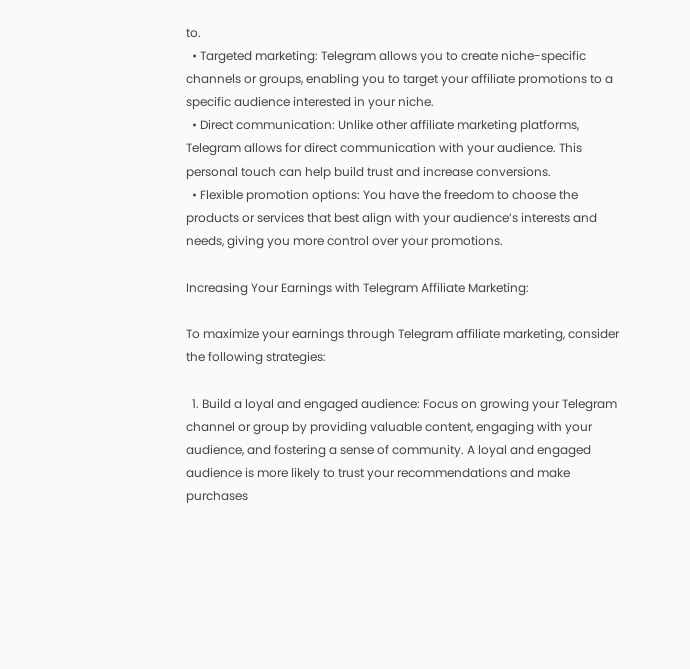to.
  • Targeted marketing: Telegram allows you to create niche-specific channels or groups, enabling you to target your affiliate promotions to a specific audience interested in your niche.
  • Direct communication: Unlike other affiliate marketing platforms, Telegram allows for direct communication with your audience. This personal touch can help build trust and increase conversions.
  • Flexible promotion options: You have the freedom to choose the products or services that best align with your audience’s interests and needs, giving you more control over your promotions.

Increasing Your Earnings with Telegram Affiliate Marketing:

To maximize your earnings through Telegram affiliate marketing, consider the following strategies:

  1. Build a loyal and engaged audience: Focus on growing your Telegram channel or group by providing valuable content, engaging with your audience, and fostering a sense of community. A loyal and engaged audience is more likely to trust your recommendations and make purchases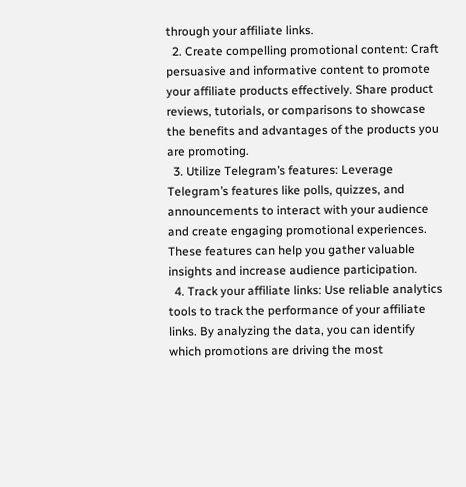through your affiliate links.
  2. Create compelling promotional content: Craft persuasive and informative content to promote your affiliate products effectively. Share product reviews, tutorials, or comparisons to showcase the benefits and advantages of the products you are promoting.
  3. Utilize Telegram’s features: Leverage Telegram’s features like polls, quizzes, and announcements to interact with your audience and create engaging promotional experiences. These features can help you gather valuable insights and increase audience participation.
  4. Track your affiliate links: Use reliable analytics tools to track the performance of your affiliate links. By analyzing the data, you can identify which promotions are driving the most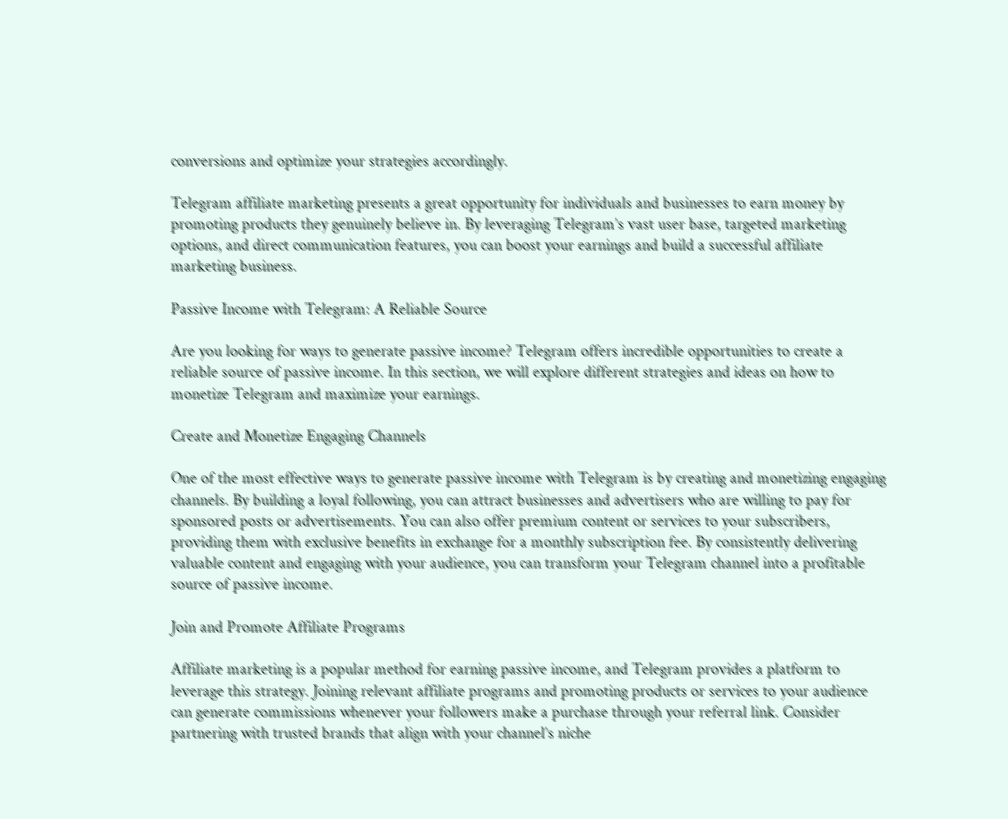conversions and optimize your strategies accordingly.

Telegram affiliate marketing presents a great opportunity for individuals and businesses to earn money by promoting products they genuinely believe in. By leveraging Telegram’s vast user base, targeted marketing options, and direct communication features, you can boost your earnings and build a successful affiliate marketing business.

Passive Income with Telegram: A Reliable Source

Are you looking for ways to generate passive income? Telegram offers incredible opportunities to create a reliable source of passive income. In this section, we will explore different strategies and ideas on how to monetize Telegram and maximize your earnings.

Create and Monetize Engaging Channels

One of the most effective ways to generate passive income with Telegram is by creating and monetizing engaging channels. By building a loyal following, you can attract businesses and advertisers who are willing to pay for sponsored posts or advertisements. You can also offer premium content or services to your subscribers, providing them with exclusive benefits in exchange for a monthly subscription fee. By consistently delivering valuable content and engaging with your audience, you can transform your Telegram channel into a profitable source of passive income.

Join and Promote Affiliate Programs

Affiliate marketing is a popular method for earning passive income, and Telegram provides a platform to leverage this strategy. Joining relevant affiliate programs and promoting products or services to your audience can generate commissions whenever your followers make a purchase through your referral link. Consider partnering with trusted brands that align with your channel’s niche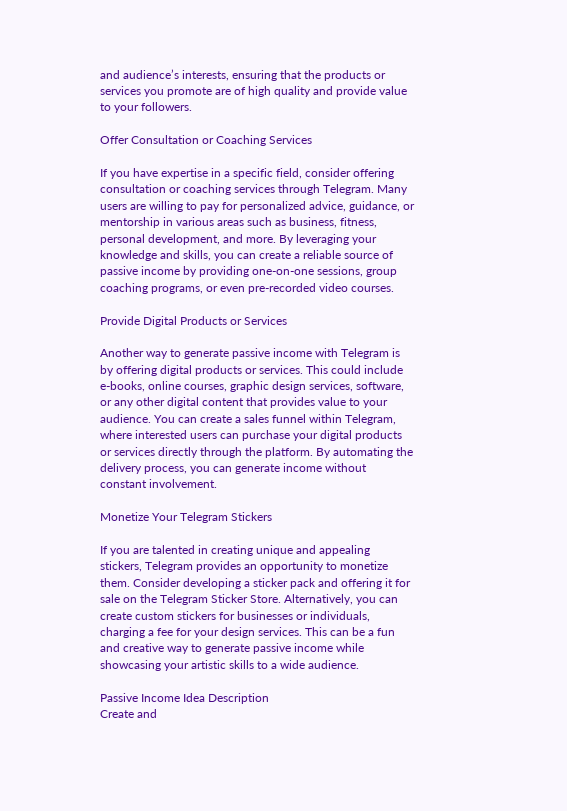and audience’s interests, ensuring that the products or services you promote are of high quality and provide value to your followers.

Offer Consultation or Coaching Services

If you have expertise in a specific field, consider offering consultation or coaching services through Telegram. Many users are willing to pay for personalized advice, guidance, or mentorship in various areas such as business, fitness, personal development, and more. By leveraging your knowledge and skills, you can create a reliable source of passive income by providing one-on-one sessions, group coaching programs, or even pre-recorded video courses.

Provide Digital Products or Services

Another way to generate passive income with Telegram is by offering digital products or services. This could include e-books, online courses, graphic design services, software, or any other digital content that provides value to your audience. You can create a sales funnel within Telegram, where interested users can purchase your digital products or services directly through the platform. By automating the delivery process, you can generate income without constant involvement.

Monetize Your Telegram Stickers

If you are talented in creating unique and appealing stickers, Telegram provides an opportunity to monetize them. Consider developing a sticker pack and offering it for sale on the Telegram Sticker Store. Alternatively, you can create custom stickers for businesses or individuals, charging a fee for your design services. This can be a fun and creative way to generate passive income while showcasing your artistic skills to a wide audience.

Passive Income Idea Description
Create and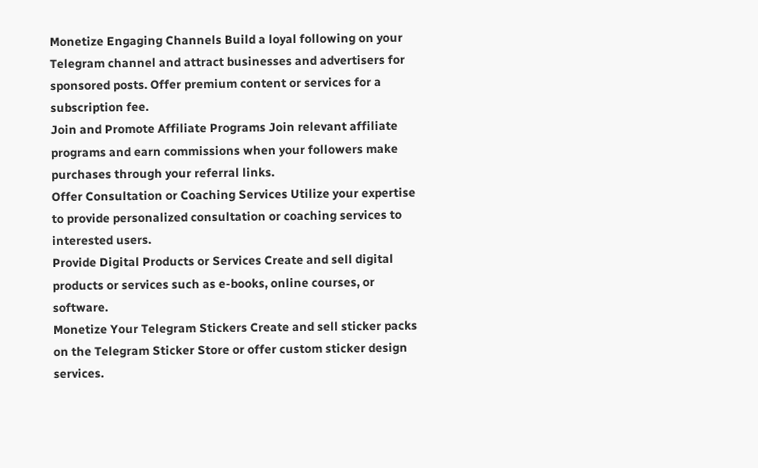Monetize Engaging Channels Build a loyal following on your Telegram channel and attract businesses and advertisers for sponsored posts. Offer premium content or services for a subscription fee.
Join and Promote Affiliate Programs Join relevant affiliate programs and earn commissions when your followers make purchases through your referral links.
Offer Consultation or Coaching Services Utilize your expertise to provide personalized consultation or coaching services to interested users.
Provide Digital Products or Services Create and sell digital products or services such as e-books, online courses, or software.
Monetize Your Telegram Stickers Create and sell sticker packs on the Telegram Sticker Store or offer custom sticker design services.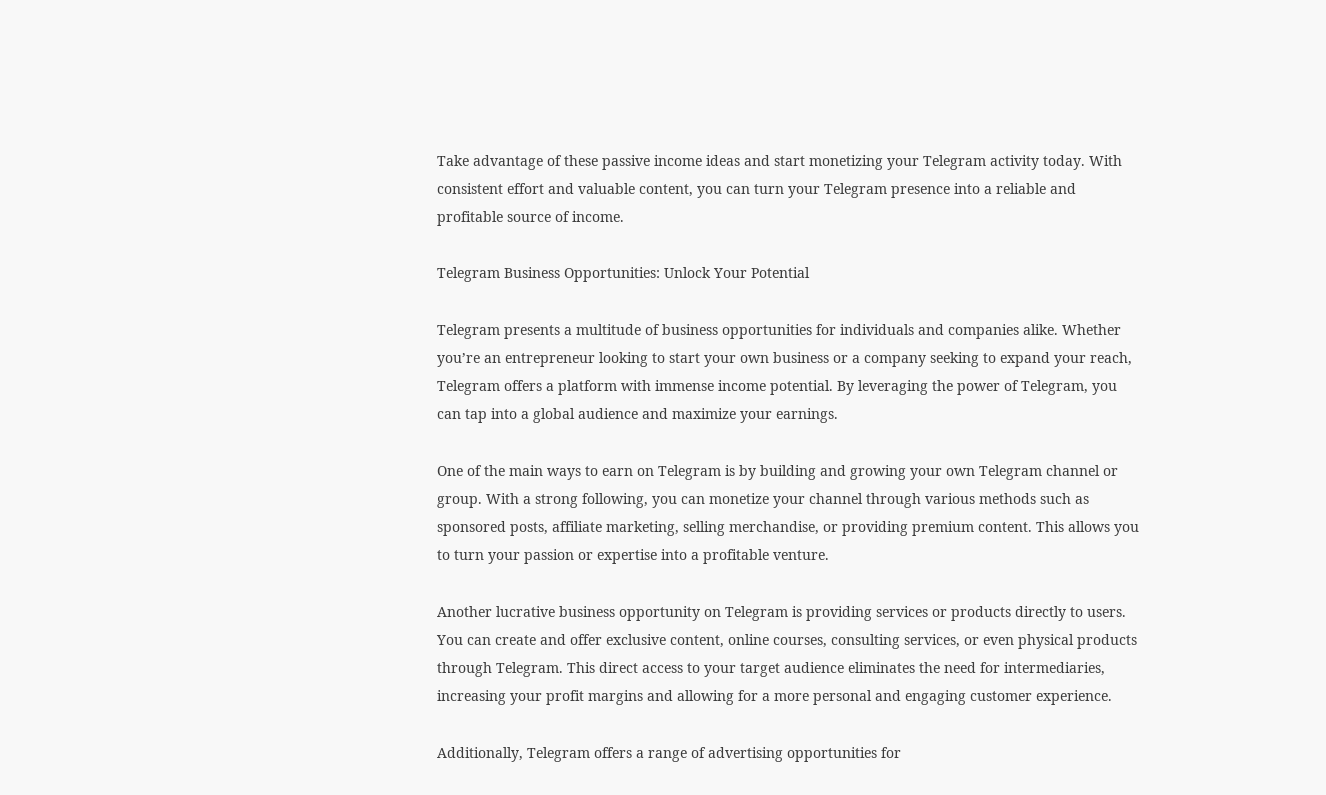Take advantage of these passive income ideas and start monetizing your Telegram activity today. With consistent effort and valuable content, you can turn your Telegram presence into a reliable and profitable source of income.

Telegram Business Opportunities: Unlock Your Potential

Telegram presents a multitude of business opportunities for individuals and companies alike. Whether you’re an entrepreneur looking to start your own business or a company seeking to expand your reach, Telegram offers a platform with immense income potential. By leveraging the power of Telegram, you can tap into a global audience and maximize your earnings.

One of the main ways to earn on Telegram is by building and growing your own Telegram channel or group. With a strong following, you can monetize your channel through various methods such as sponsored posts, affiliate marketing, selling merchandise, or providing premium content. This allows you to turn your passion or expertise into a profitable venture.

Another lucrative business opportunity on Telegram is providing services or products directly to users. You can create and offer exclusive content, online courses, consulting services, or even physical products through Telegram. This direct access to your target audience eliminates the need for intermediaries, increasing your profit margins and allowing for a more personal and engaging customer experience.

Additionally, Telegram offers a range of advertising opportunities for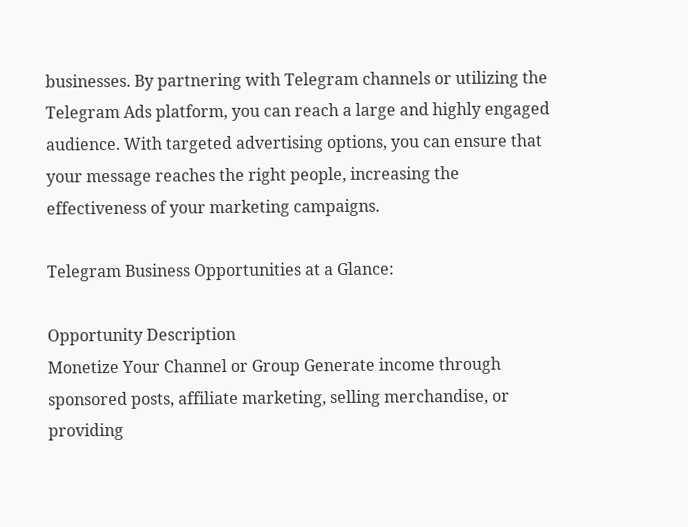businesses. By partnering with Telegram channels or utilizing the Telegram Ads platform, you can reach a large and highly engaged audience. With targeted advertising options, you can ensure that your message reaches the right people, increasing the effectiveness of your marketing campaigns.

Telegram Business Opportunities at a Glance:

Opportunity Description
Monetize Your Channel or Group Generate income through sponsored posts, affiliate marketing, selling merchandise, or providing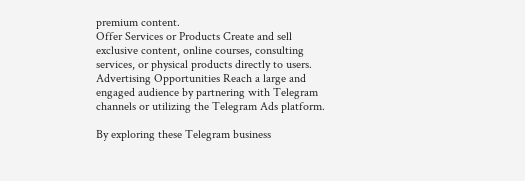premium content.
Offer Services or Products Create and sell exclusive content, online courses, consulting services, or physical products directly to users.
Advertising Opportunities Reach a large and engaged audience by partnering with Telegram channels or utilizing the Telegram Ads platform.

By exploring these Telegram business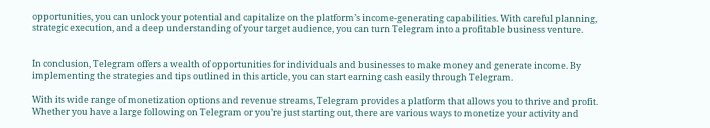opportunities, you can unlock your potential and capitalize on the platform’s income-generating capabilities. With careful planning, strategic execution, and a deep understanding of your target audience, you can turn Telegram into a profitable business venture.


In conclusion, Telegram offers a wealth of opportunities for individuals and businesses to make money and generate income. By implementing the strategies and tips outlined in this article, you can start earning cash easily through Telegram.

With its wide range of monetization options and revenue streams, Telegram provides a platform that allows you to thrive and profit. Whether you have a large following on Telegram or you’re just starting out, there are various ways to monetize your activity and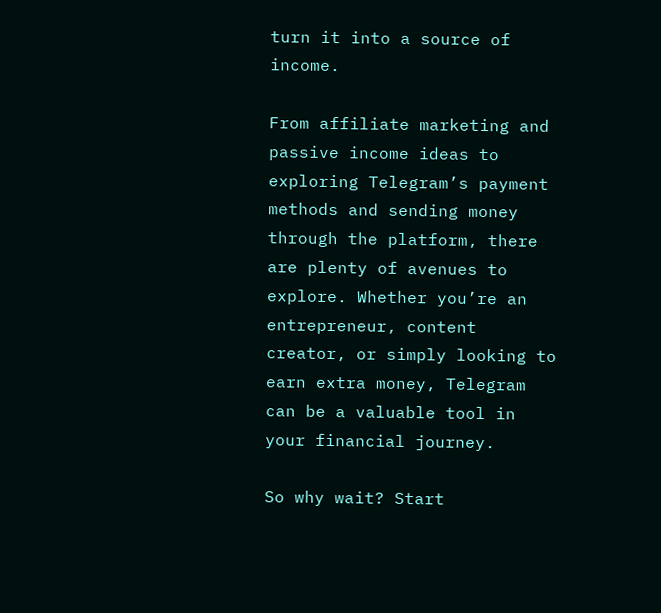turn it into a source of income.

From affiliate marketing and passive income ideas to exploring Telegram’s payment methods and sending money through the platform, there are plenty of avenues to explore. Whether you’re an entrepreneur, content creator, or simply looking to earn extra money, Telegram can be a valuable tool in your financial journey.

So why wait? Start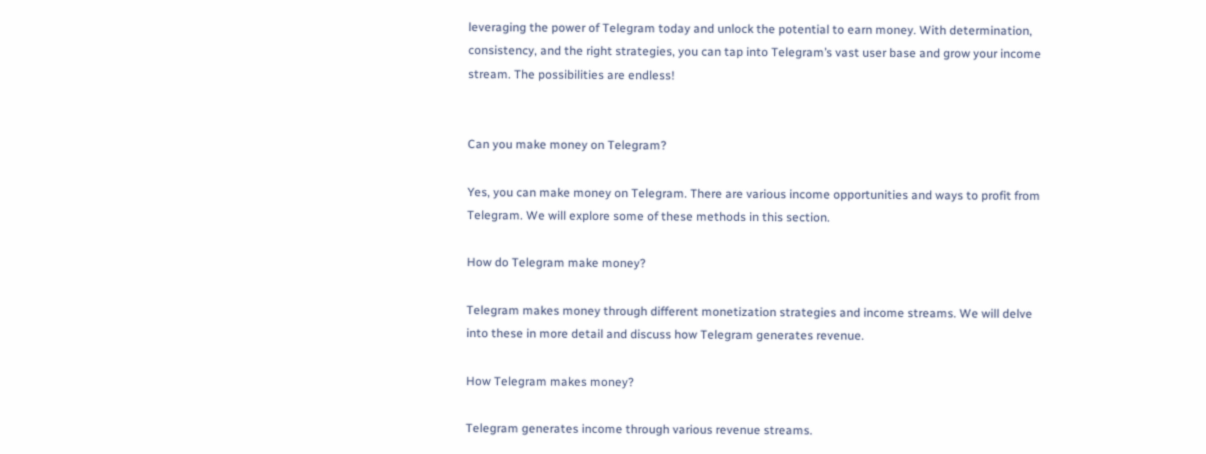leveraging the power of Telegram today and unlock the potential to earn money. With determination, consistency, and the right strategies, you can tap into Telegram’s vast user base and grow your income stream. The possibilities are endless!


Can you make money on Telegram?

Yes, you can make money on Telegram. There are various income opportunities and ways to profit from Telegram. We will explore some of these methods in this section.

How do Telegram make money?

Telegram makes money through different monetization strategies and income streams. We will delve into these in more detail and discuss how Telegram generates revenue.

How Telegram makes money?

Telegram generates income through various revenue streams.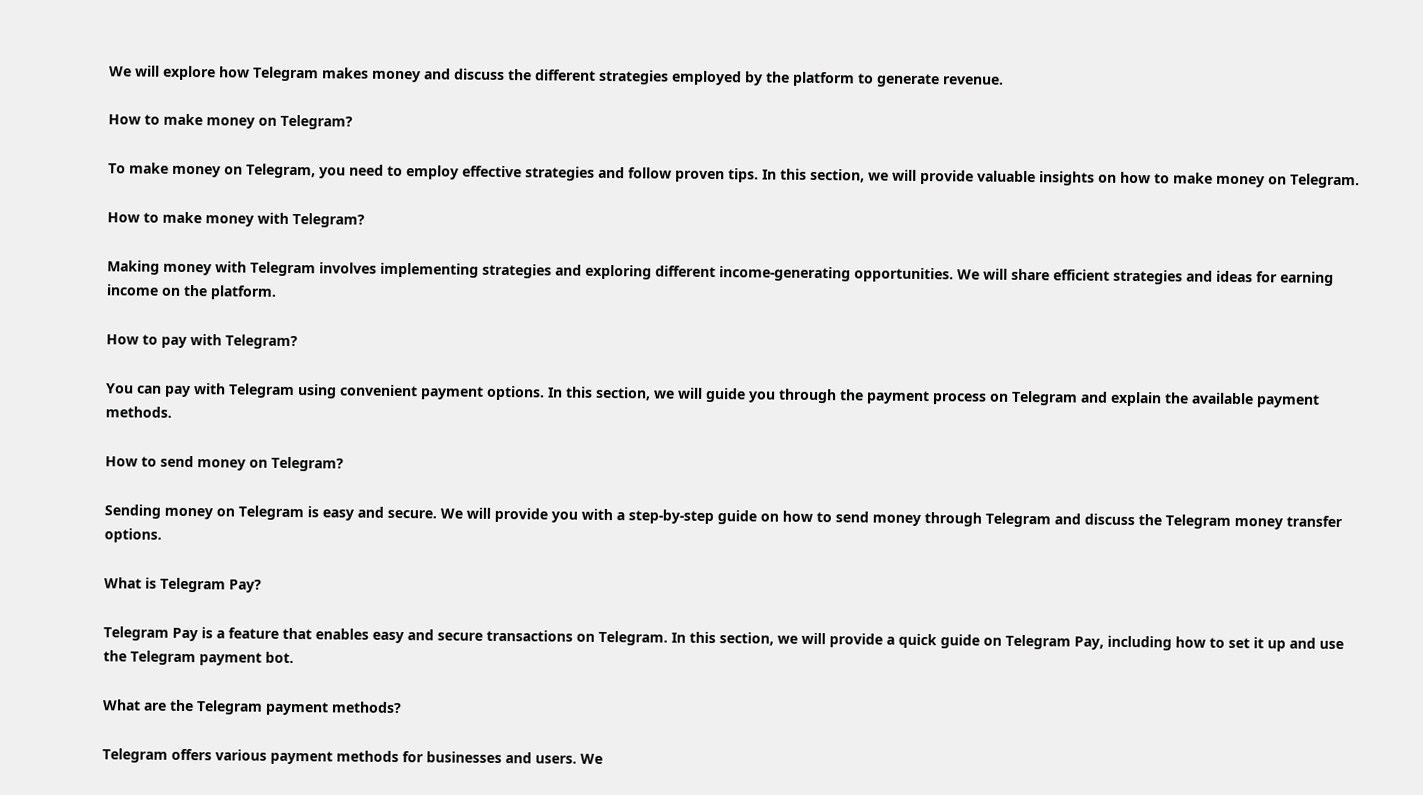We will explore how Telegram makes money and discuss the different strategies employed by the platform to generate revenue.

How to make money on Telegram?

To make money on Telegram, you need to employ effective strategies and follow proven tips. In this section, we will provide valuable insights on how to make money on Telegram.

How to make money with Telegram?

Making money with Telegram involves implementing strategies and exploring different income-generating opportunities. We will share efficient strategies and ideas for earning income on the platform.

How to pay with Telegram?

You can pay with Telegram using convenient payment options. In this section, we will guide you through the payment process on Telegram and explain the available payment methods.

How to send money on Telegram?

Sending money on Telegram is easy and secure. We will provide you with a step-by-step guide on how to send money through Telegram and discuss the Telegram money transfer options.

What is Telegram Pay?

Telegram Pay is a feature that enables easy and secure transactions on Telegram. In this section, we will provide a quick guide on Telegram Pay, including how to set it up and use the Telegram payment bot.

What are the Telegram payment methods?

Telegram offers various payment methods for businesses and users. We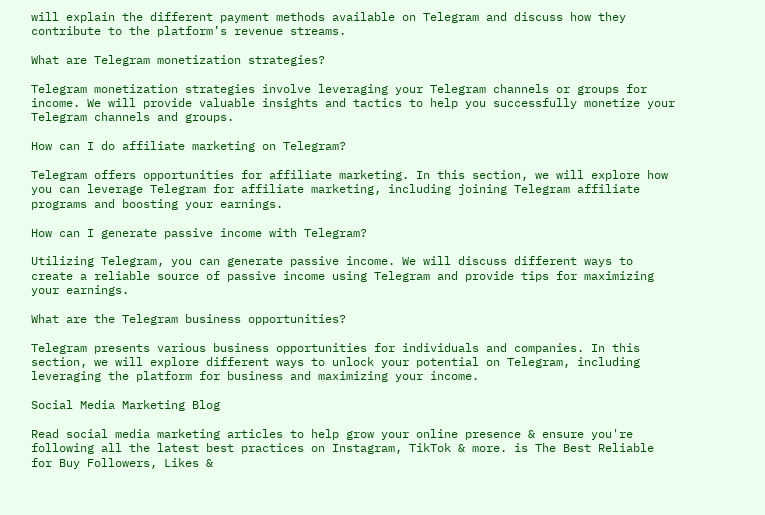will explain the different payment methods available on Telegram and discuss how they contribute to the platform’s revenue streams.

What are Telegram monetization strategies?

Telegram monetization strategies involve leveraging your Telegram channels or groups for income. We will provide valuable insights and tactics to help you successfully monetize your Telegram channels and groups.

How can I do affiliate marketing on Telegram?

Telegram offers opportunities for affiliate marketing. In this section, we will explore how you can leverage Telegram for affiliate marketing, including joining Telegram affiliate programs and boosting your earnings.

How can I generate passive income with Telegram?

Utilizing Telegram, you can generate passive income. We will discuss different ways to create a reliable source of passive income using Telegram and provide tips for maximizing your earnings.

What are the Telegram business opportunities?

Telegram presents various business opportunities for individuals and companies. In this section, we will explore different ways to unlock your potential on Telegram, including leveraging the platform for business and maximizing your income.

Social Media Marketing Blog

Read social media marketing articles to help grow your online presence & ensure you're following all the latest best practices on Instagram, TikTok & more. is The Best Reliable for Buy Followers, Likes &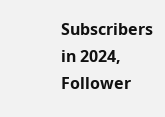Subscribers in 2024, Follower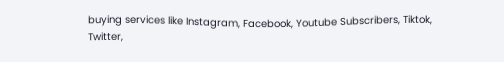buying services like Instagram, Facebook, Youtube Subscribers, Tiktok, Twitter,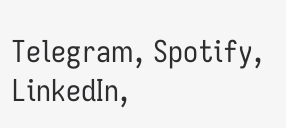Telegram, Spotify, LinkedIn,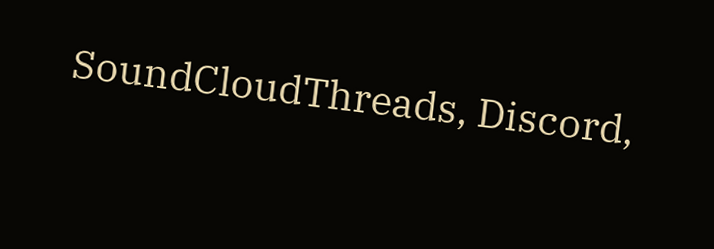SoundCloudThreads, Discord,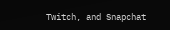Twitch, and Snapchat